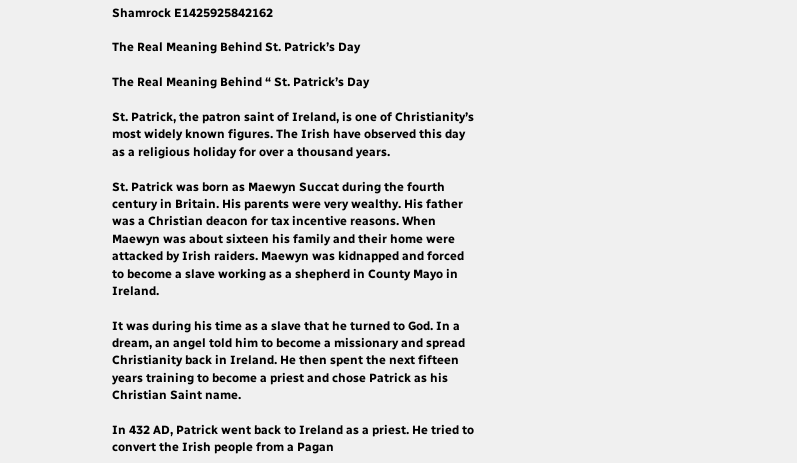Shamrock E1425925842162

The Real Meaning Behind St. Patrick’s Day

The Real Meaning Behind “ St. Patrick’s Day

St. Patrick, the patron saint of Ireland, is one of Christianity’s most widely known figures. The Irish have observed this day as a religious holiday for over a thousand years.

St. Patrick was born as Maewyn Succat during the fourth century in Britain. His parents were very wealthy. His father was a Christian deacon for tax incentive reasons. When Maewyn was about sixteen his family and their home were attacked by Irish raiders. Maewyn was kidnapped and forced to become a slave working as a shepherd in County Mayo in Ireland.

It was during his time as a slave that he turned to God. In a dream, an angel told him to become a missionary and spread Christianity back in Ireland. He then spent the next fifteen years training to become a priest and chose Patrick as his Christian Saint name.

In 432 AD, Patrick went back to Ireland as a priest. He tried to convert the Irish people from a Pagan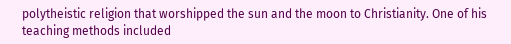polytheistic religion that worshipped the sun and the moon to Christianity. One of his teaching methods included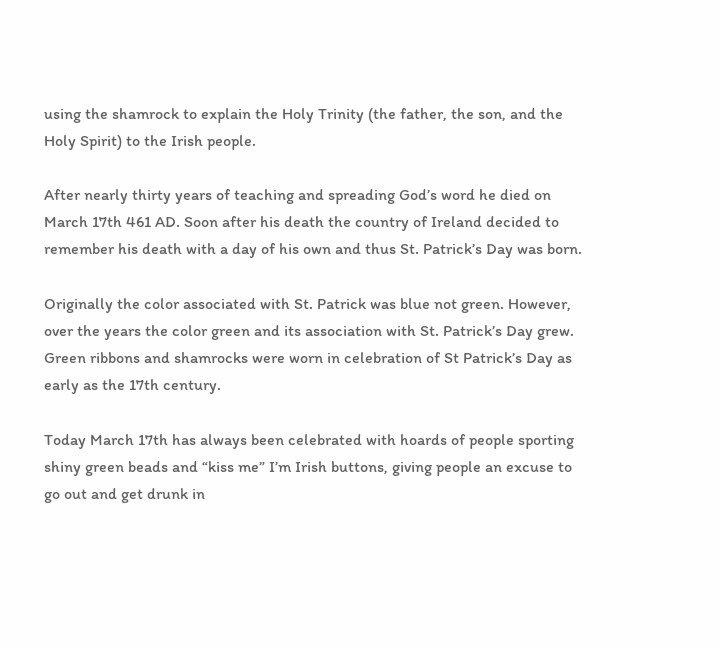using the shamrock to explain the Holy Trinity (the father, the son, and the Holy Spirit) to the Irish people.

After nearly thirty years of teaching and spreading God’s word he died on March 17th 461 AD. Soon after his death the country of Ireland decided to remember his death with a day of his own and thus St. Patrick’s Day was born.

Originally the color associated with St. Patrick was blue not green. However, over the years the color green and its association with St. Patrick’s Day grew. Green ribbons and shamrocks were worn in celebration of St Patrick’s Day as early as the 17th century.

Today March 17th has always been celebrated with hoards of people sporting shiny green beads and “kiss me” I’m Irish buttons, giving people an excuse to go out and get drunk in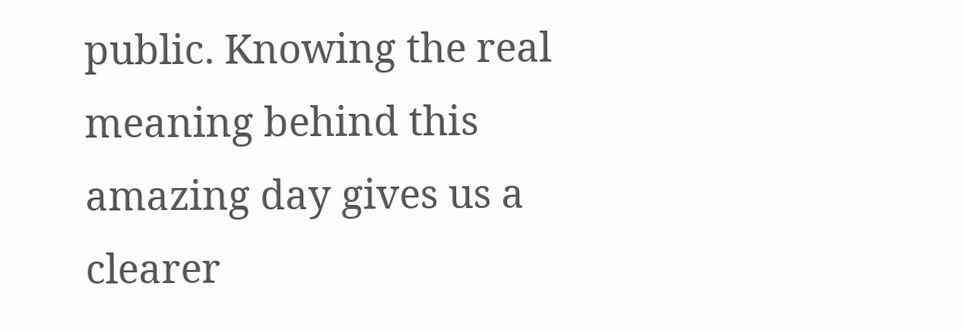public. Knowing the real meaning behind this amazing day gives us a clearer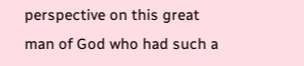perspective on this great man of God who had such a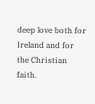deep love both for Ireland and for the Christian faith.